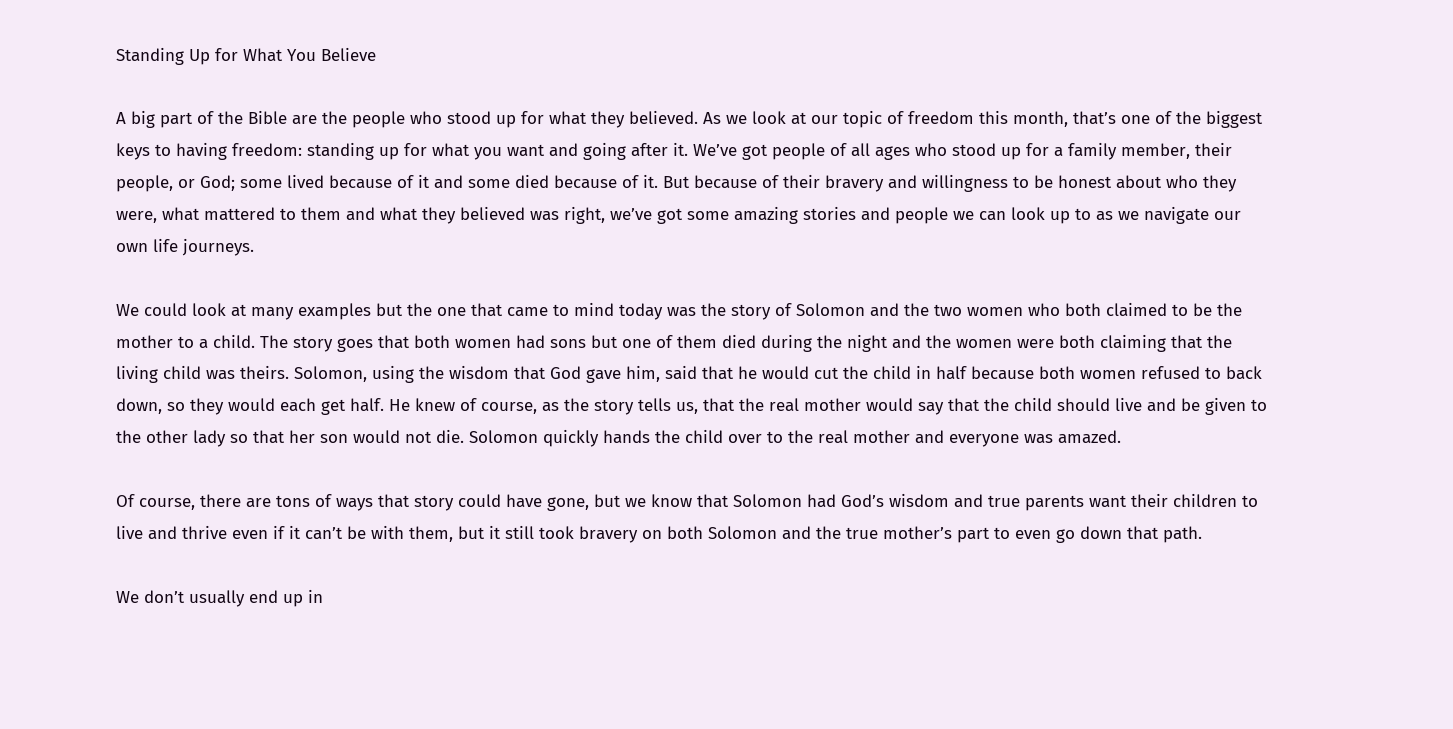Standing Up for What You Believe

A big part of the Bible are the people who stood up for what they believed. As we look at our topic of freedom this month, that’s one of the biggest keys to having freedom: standing up for what you want and going after it. We’ve got people of all ages who stood up for a family member, their people, or God; some lived because of it and some died because of it. But because of their bravery and willingness to be honest about who they were, what mattered to them and what they believed was right, we’ve got some amazing stories and people we can look up to as we navigate our own life journeys.

We could look at many examples but the one that came to mind today was the story of Solomon and the two women who both claimed to be the mother to a child. The story goes that both women had sons but one of them died during the night and the women were both claiming that the living child was theirs. Solomon, using the wisdom that God gave him, said that he would cut the child in half because both women refused to back down, so they would each get half. He knew of course, as the story tells us, that the real mother would say that the child should live and be given to the other lady so that her son would not die. Solomon quickly hands the child over to the real mother and everyone was amazed.

Of course, there are tons of ways that story could have gone, but we know that Solomon had God’s wisdom and true parents want their children to live and thrive even if it can’t be with them, but it still took bravery on both Solomon and the true mother’s part to even go down that path.

We don’t usually end up in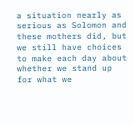a situation nearly as serious as Solomon and these mothers did, but we still have choices to make each day about whether we stand up for what we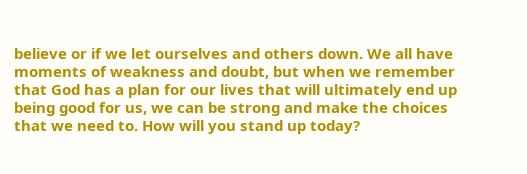believe or if we let ourselves and others down. We all have moments of weakness and doubt, but when we remember that God has a plan for our lives that will ultimately end up being good for us, we can be strong and make the choices that we need to. How will you stand up today?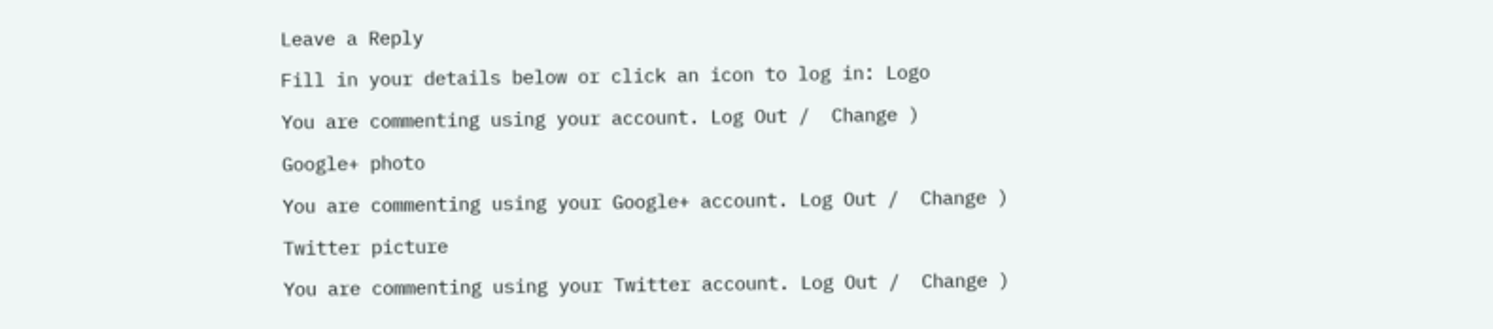Leave a Reply

Fill in your details below or click an icon to log in: Logo

You are commenting using your account. Log Out /  Change )

Google+ photo

You are commenting using your Google+ account. Log Out /  Change )

Twitter picture

You are commenting using your Twitter account. Log Out /  Change )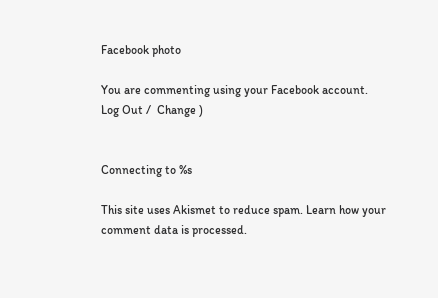Facebook photo

You are commenting using your Facebook account. Log Out /  Change )


Connecting to %s

This site uses Akismet to reduce spam. Learn how your comment data is processed.